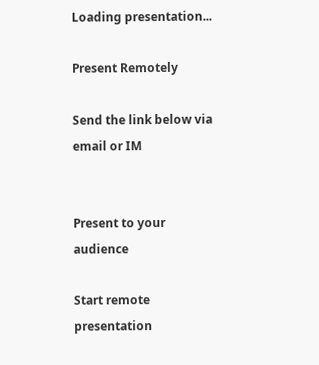Loading presentation...

Present Remotely

Send the link below via email or IM


Present to your audience

Start remote presentation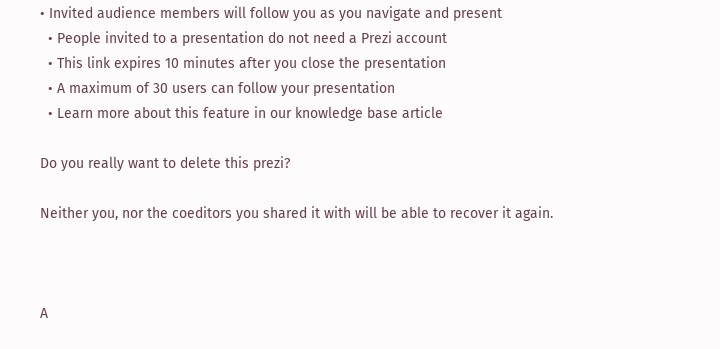• Invited audience members will follow you as you navigate and present
  • People invited to a presentation do not need a Prezi account
  • This link expires 10 minutes after you close the presentation
  • A maximum of 30 users can follow your presentation
  • Learn more about this feature in our knowledge base article

Do you really want to delete this prezi?

Neither you, nor the coeditors you shared it with will be able to recover it again.



A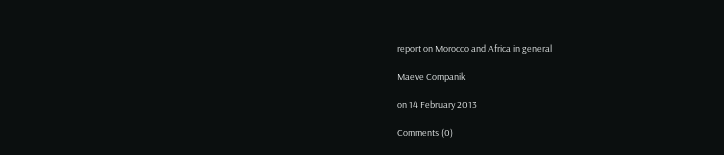report on Morocco and Africa in general

Maeve Companik

on 14 February 2013

Comments (0)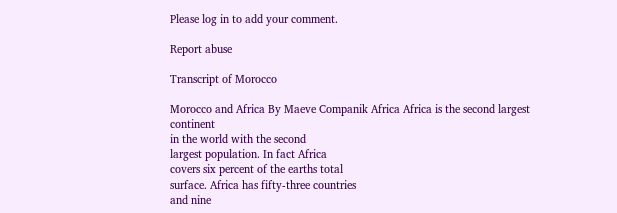Please log in to add your comment.

Report abuse

Transcript of Morocco

Morocco and Africa By Maeve Companik Africa Africa is the second largest continent
in the world with the second
largest population. In fact Africa
covers six percent of the earths total
surface. Africa has fifty-three countries
and nine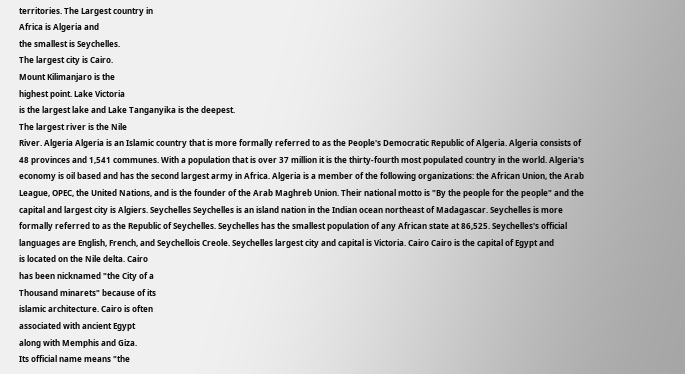territories. The Largest country in
Africa is Algeria and
the smallest is Seychelles.
The largest city is Cairo.
Mount Kilimanjaro is the
highest point. Lake Victoria
is the largest lake and Lake Tanganyika is the deepest.
The largest river is the Nile
River. Algeria Algeria is an Islamic country that is more formally referred to as the People's Democratic Republic of Algeria. Algeria consists of 48 provinces and 1,541 communes. With a population that is over 37 million it is the thirty-fourth most populated country in the world. Algeria's economy is oil based and has the second largest army in Africa. Algeria is a member of the following organizations: the African Union, the Arab League, OPEC, the United Nations, and is the founder of the Arab Maghreb Union. Their national motto is "By the people for the people" and the capital and largest city is Algiers. Seychelles Seychelles is an island nation in the Indian ocean northeast of Madagascar. Seychelles is more formally referred to as the Republic of Seychelles. Seychelles has the smallest population of any African state at 86,525. Seychelles's official languages are English, French, and Seychellois Creole. Seychelles largest city and capital is Victoria. Cairo Cairo is the capital of Egypt and
is located on the Nile delta. Cairo
has been nicknamed "the City of a
Thousand minarets" because of its
islamic architecture. Cairo is often
associated with ancient Egypt
along with Memphis and Giza.
Its official name means "the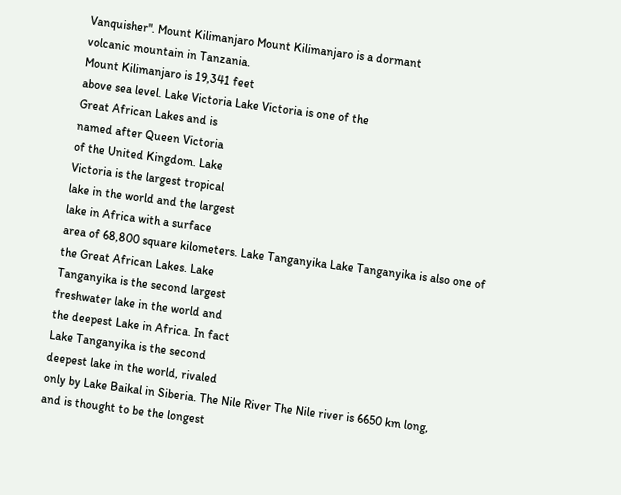Vanquisher". Mount Kilimanjaro Mount Kilimanjaro is a dormant
volcanic mountain in Tanzania.
Mount Kilimanjaro is 19,341 feet
above sea level. Lake Victoria Lake Victoria is one of the
Great African Lakes and is
named after Queen Victoria
of the United Kingdom. Lake
Victoria is the largest tropical
lake in the world and the largest
lake in Africa with a surface
area of 68,800 square kilometers. Lake Tanganyika Lake Tanganyika is also one of
the Great African Lakes. Lake
Tanganyika is the second largest
freshwater lake in the world and
the deepest Lake in Africa. In fact
Lake Tanganyika is the second
deepest lake in the world, rivaled
only by Lake Baikal in Siberia. The Nile River The Nile river is 6650 km long,
and is thought to be the longest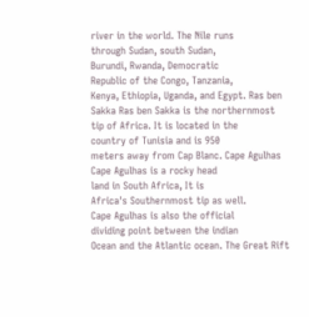river in the world. The Nile runs
through Sudan, south Sudan,
Burundi, Rwanda, Democratic
Republic of the Congo, Tanzania,
Kenya, Ethiopia, Uganda, and Egypt. Ras ben Sakka Ras ben Sakka is the northernmost
tip of Africa. It is located in the
country of Tunisia and is 950
meters away from Cap Blanc. Cape Agulhas Cape Agulhas is a rocky head
land in South Africa, It is
Africa's Southernmost tip as well.
Cape Agulhas is also the official
dividing point between the indian
Ocean and the Atlantic ocean. The Great Rift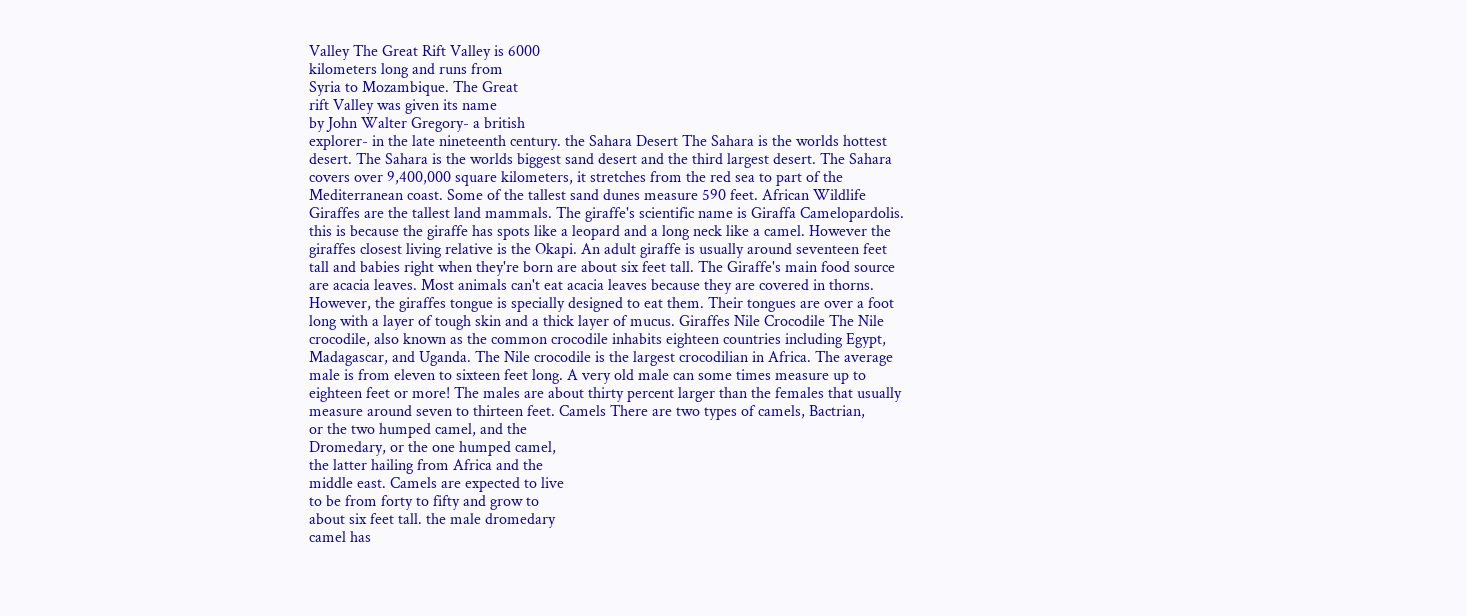Valley The Great Rift Valley is 6000
kilometers long and runs from
Syria to Mozambique. The Great
rift Valley was given its name
by John Walter Gregory- a british
explorer- in the late nineteenth century. the Sahara Desert The Sahara is the worlds hottest desert. The Sahara is the worlds biggest sand desert and the third largest desert. The Sahara covers over 9,400,000 square kilometers, it stretches from the red sea to part of the Mediterranean coast. Some of the tallest sand dunes measure 590 feet. African Wildlife Giraffes are the tallest land mammals. The giraffe's scientific name is Giraffa Camelopardolis. this is because the giraffe has spots like a leopard and a long neck like a camel. However the giraffes closest living relative is the Okapi. An adult giraffe is usually around seventeen feet tall and babies right when they're born are about six feet tall. The Giraffe's main food source are acacia leaves. Most animals can't eat acacia leaves because they are covered in thorns. However, the giraffes tongue is specially designed to eat them. Their tongues are over a foot long with a layer of tough skin and a thick layer of mucus. Giraffes Nile Crocodile The Nile crocodile, also known as the common crocodile inhabits eighteen countries including Egypt, Madagascar, and Uganda. The Nile crocodile is the largest crocodilian in Africa. The average male is from eleven to sixteen feet long. A very old male can some times measure up to eighteen feet or more! The males are about thirty percent larger than the females that usually measure around seven to thirteen feet. Camels There are two types of camels, Bactrian,
or the two humped camel, and the
Dromedary, or the one humped camel,
the latter hailing from Africa and the
middle east. Camels are expected to live
to be from forty to fifty and grow to
about six feet tall. the male dromedary
camel has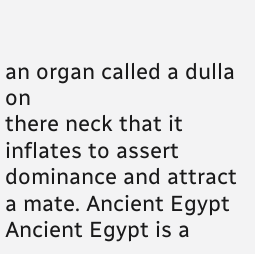an organ called a dulla on
there neck that it inflates to assert
dominance and attract a mate. Ancient Egypt Ancient Egypt is a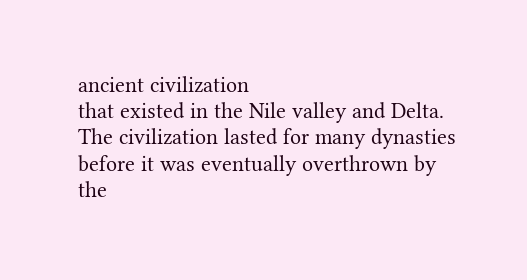ancient civilization
that existed in the Nile valley and Delta.
The civilization lasted for many dynasties
before it was eventually overthrown by
the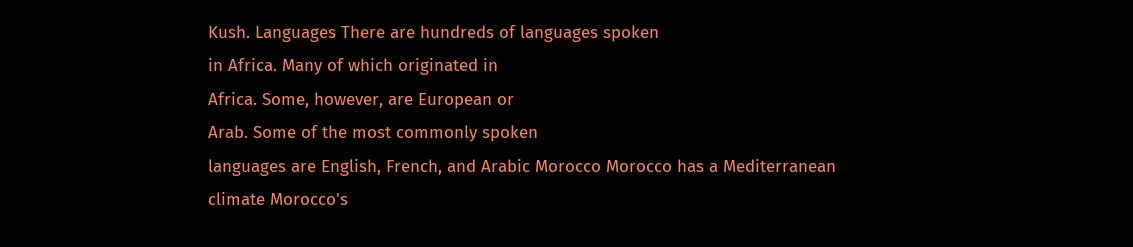Kush. Languages There are hundreds of languages spoken
in Africa. Many of which originated in
Africa. Some, however, are European or
Arab. Some of the most commonly spoken
languages are English, French, and Arabic Morocco Morocco has a Mediterranean climate Morocco's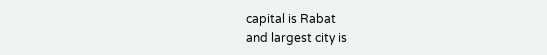capital is Rabat
and largest city is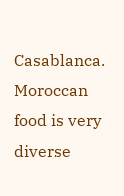Casablanca. Moroccan food is very diverse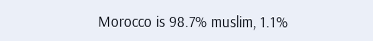Morocco is 98.7% muslim, 1.1%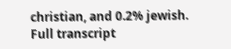christian, and 0.2% jewish.
Full transcript